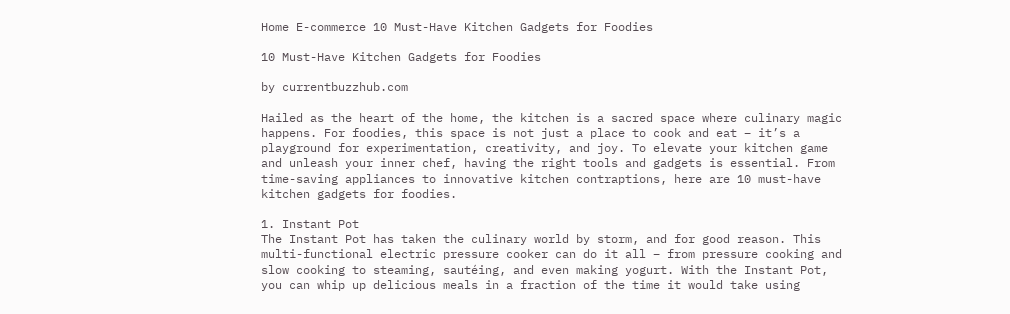Home E-commerce 10 Must-Have Kitchen Gadgets for Foodies

10 Must-Have Kitchen Gadgets for Foodies

by currentbuzzhub.com

Hailed as the heart of the home, the kitchen is a sacred space where culinary magic happens. For foodies, this space is not just a place to cook and eat – it’s a playground for experimentation, creativity, and joy. To elevate your kitchen game and unleash your inner chef, having the right tools and gadgets is essential. From time-saving appliances to innovative kitchen contraptions, here are 10 must-have kitchen gadgets for foodies.

1. Instant Pot
The Instant Pot has taken the culinary world by storm, and for good reason. This multi-functional electric pressure cooker can do it all – from pressure cooking and slow cooking to steaming, sautéing, and even making yogurt. With the Instant Pot, you can whip up delicious meals in a fraction of the time it would take using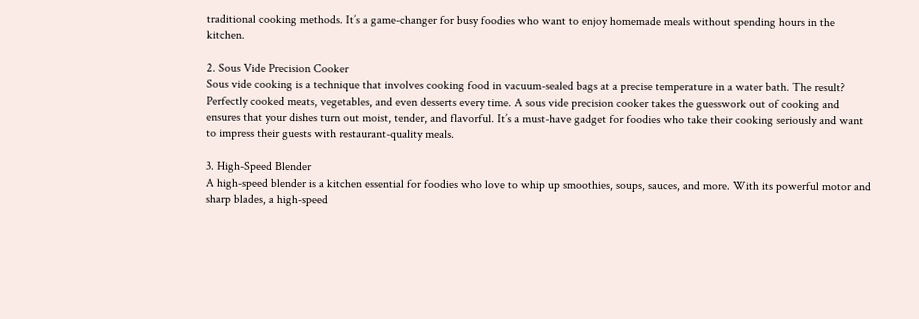traditional cooking methods. It’s a game-changer for busy foodies who want to enjoy homemade meals without spending hours in the kitchen.

2. Sous Vide Precision Cooker
Sous vide cooking is a technique that involves cooking food in vacuum-sealed bags at a precise temperature in a water bath. The result? Perfectly cooked meats, vegetables, and even desserts every time. A sous vide precision cooker takes the guesswork out of cooking and ensures that your dishes turn out moist, tender, and flavorful. It’s a must-have gadget for foodies who take their cooking seriously and want to impress their guests with restaurant-quality meals.

3. High-Speed Blender
A high-speed blender is a kitchen essential for foodies who love to whip up smoothies, soups, sauces, and more. With its powerful motor and sharp blades, a high-speed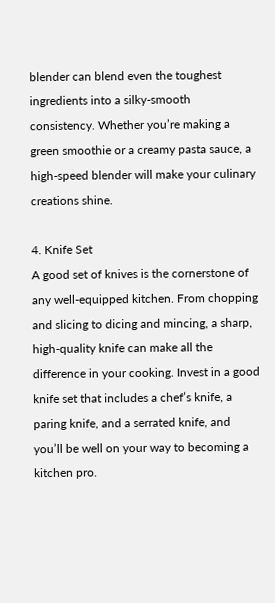blender can blend even the toughest ingredients into a silky-smooth consistency. Whether you’re making a green smoothie or a creamy pasta sauce, a high-speed blender will make your culinary creations shine.

4. Knife Set
A good set of knives is the cornerstone of any well-equipped kitchen. From chopping and slicing to dicing and mincing, a sharp, high-quality knife can make all the difference in your cooking. Invest in a good knife set that includes a chef’s knife, a paring knife, and a serrated knife, and you’ll be well on your way to becoming a kitchen pro.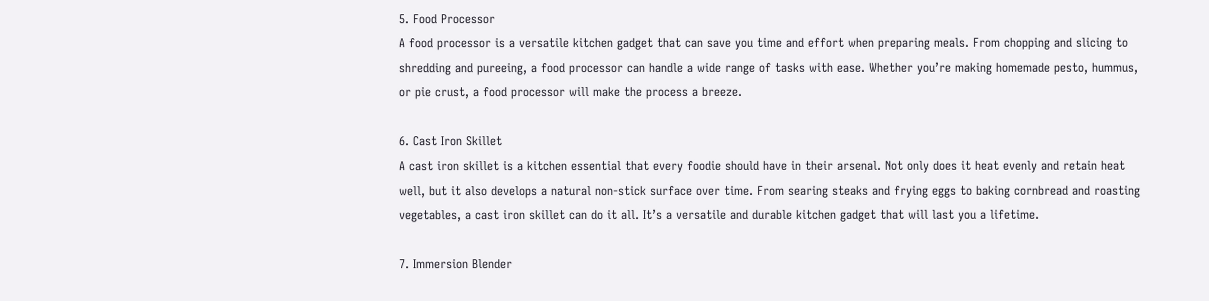5. Food Processor
A food processor is a versatile kitchen gadget that can save you time and effort when preparing meals. From chopping and slicing to shredding and pureeing, a food processor can handle a wide range of tasks with ease. Whether you’re making homemade pesto, hummus, or pie crust, a food processor will make the process a breeze.

6. Cast Iron Skillet
A cast iron skillet is a kitchen essential that every foodie should have in their arsenal. Not only does it heat evenly and retain heat well, but it also develops a natural non-stick surface over time. From searing steaks and frying eggs to baking cornbread and roasting vegetables, a cast iron skillet can do it all. It’s a versatile and durable kitchen gadget that will last you a lifetime.

7. Immersion Blender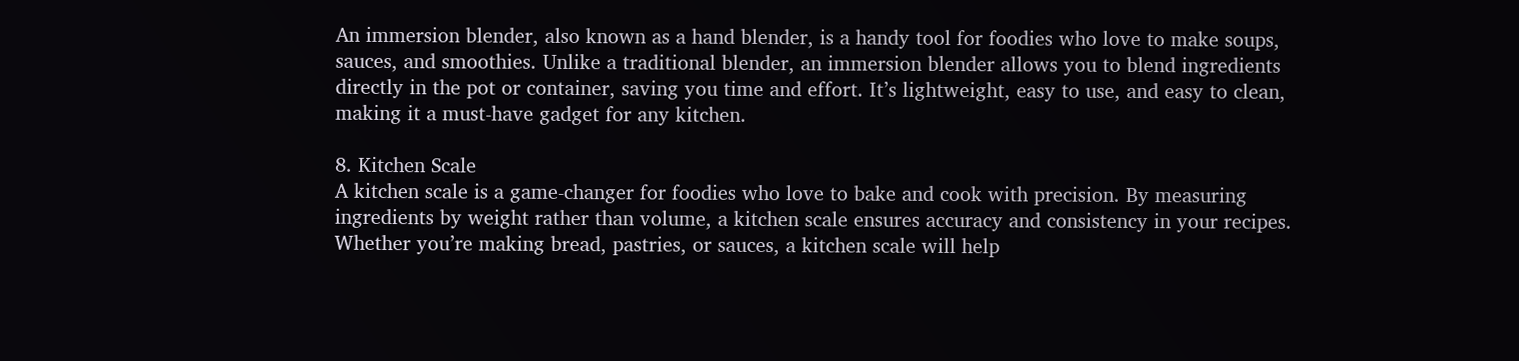An immersion blender, also known as a hand blender, is a handy tool for foodies who love to make soups, sauces, and smoothies. Unlike a traditional blender, an immersion blender allows you to blend ingredients directly in the pot or container, saving you time and effort. It’s lightweight, easy to use, and easy to clean, making it a must-have gadget for any kitchen.

8. Kitchen Scale
A kitchen scale is a game-changer for foodies who love to bake and cook with precision. By measuring ingredients by weight rather than volume, a kitchen scale ensures accuracy and consistency in your recipes. Whether you’re making bread, pastries, or sauces, a kitchen scale will help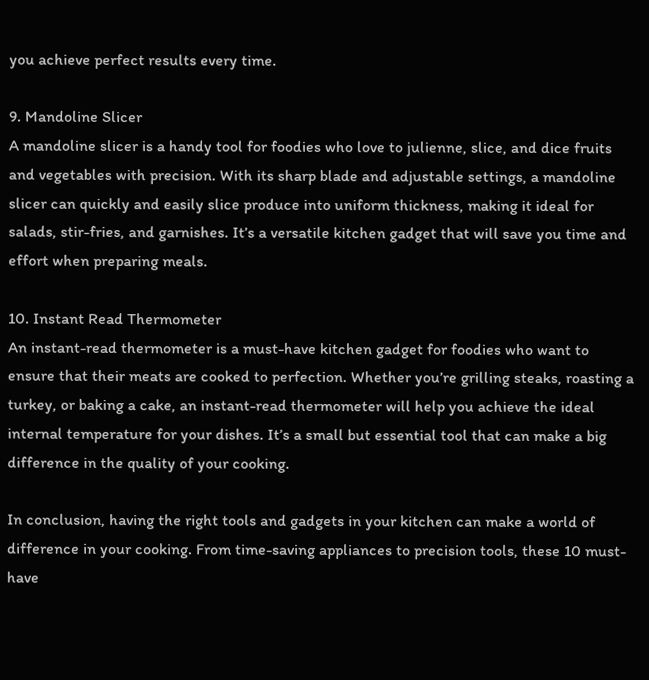you achieve perfect results every time.

9. Mandoline Slicer
A mandoline slicer is a handy tool for foodies who love to julienne, slice, and dice fruits and vegetables with precision. With its sharp blade and adjustable settings, a mandoline slicer can quickly and easily slice produce into uniform thickness, making it ideal for salads, stir-fries, and garnishes. It’s a versatile kitchen gadget that will save you time and effort when preparing meals.

10. Instant Read Thermometer
An instant-read thermometer is a must-have kitchen gadget for foodies who want to ensure that their meats are cooked to perfection. Whether you’re grilling steaks, roasting a turkey, or baking a cake, an instant-read thermometer will help you achieve the ideal internal temperature for your dishes. It’s a small but essential tool that can make a big difference in the quality of your cooking.

In conclusion, having the right tools and gadgets in your kitchen can make a world of difference in your cooking. From time-saving appliances to precision tools, these 10 must-have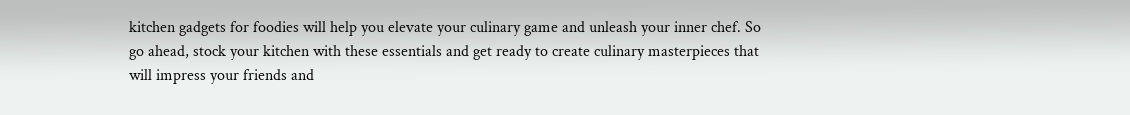kitchen gadgets for foodies will help you elevate your culinary game and unleash your inner chef. So go ahead, stock your kitchen with these essentials and get ready to create culinary masterpieces that will impress your friends and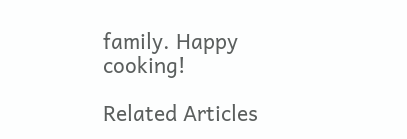family. Happy cooking!

Related Articles